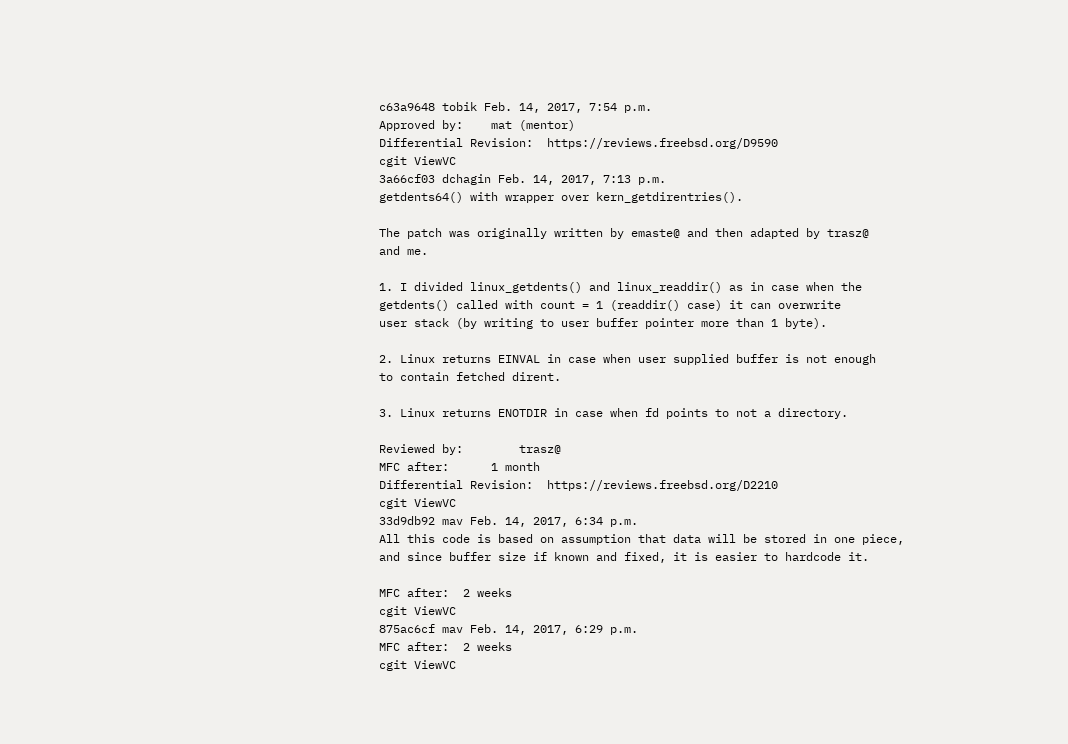c63a9648 tobik Feb. 14, 2017, 7:54 p.m.
Approved by:    mat (mentor)
Differential Revision:  https://reviews.freebsd.org/D9590
cgit ViewVC
3a66cf03 dchagin Feb. 14, 2017, 7:13 p.m.
getdents64() with wrapper over kern_getdirentries().

The patch was originally written by emaste@ and then adapted by trasz@
and me.

1. I divided linux_getdents() and linux_readdir() as in case when the
getdents() called with count = 1 (readdir() case) it can overwrite
user stack (by writing to user buffer pointer more than 1 byte).

2. Linux returns EINVAL in case when user supplied buffer is not enough
to contain fetched dirent.

3. Linux returns ENOTDIR in case when fd points to not a directory.

Reviewed by:        trasz@
MFC after:      1 month
Differential Revision:  https://reviews.freebsd.org/D2210
cgit ViewVC
33d9db92 mav Feb. 14, 2017, 6:34 p.m.
All this code is based on assumption that data will be stored in one piece,
and since buffer size if known and fixed, it is easier to hardcode it.

MFC after:  2 weeks
cgit ViewVC
875ac6cf mav Feb. 14, 2017, 6:29 p.m.
MFC after:  2 weeks
cgit ViewVC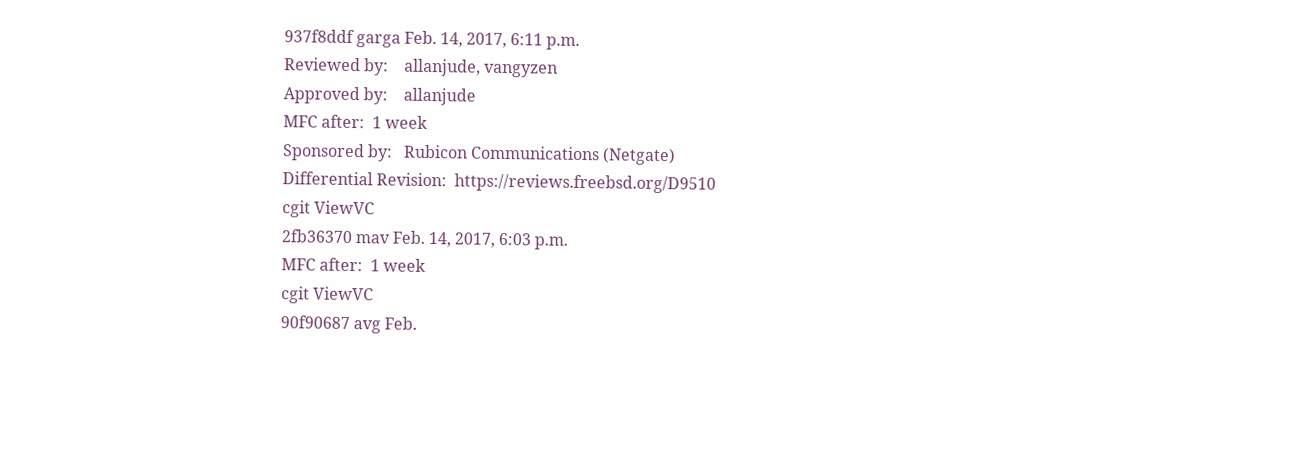937f8ddf garga Feb. 14, 2017, 6:11 p.m.
Reviewed by:    allanjude, vangyzen
Approved by:    allanjude
MFC after:  1 week
Sponsored by:   Rubicon Communications (Netgate)
Differential Revision:  https://reviews.freebsd.org/D9510
cgit ViewVC
2fb36370 mav Feb. 14, 2017, 6:03 p.m.
MFC after:  1 week
cgit ViewVC
90f90687 avg Feb.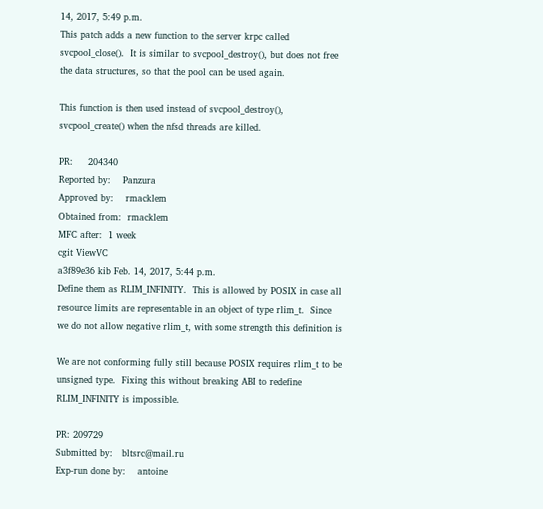14, 2017, 5:49 p.m.
This patch adds a new function to the server krpc called
svcpool_close().  It is similar to svcpool_destroy(), but does not free
the data structures, so that the pool can be used again.

This function is then used instead of svcpool_destroy(),
svcpool_create() when the nfsd threads are killed.

PR:     204340
Reported by:    Panzura
Approved by:    rmacklem
Obtained from:  rmacklem
MFC after:  1 week
cgit ViewVC
a3f89e36 kib Feb. 14, 2017, 5:44 p.m.
Define them as RLIM_INFINITY.  This is allowed by POSIX in case all
resource limits are representable in an object of type rlim_t.  Since
we do not allow negative rlim_t, with some strength this definition is

We are not conforming fully still because POSIX requires rlim_t to be
unsigned type.  Fixing this without breaking ABI to redefine
RLIM_INFINITY is impossible.

PR: 209729
Submitted by:   bltsrc@mail.ru
Exp-run done by:    antoine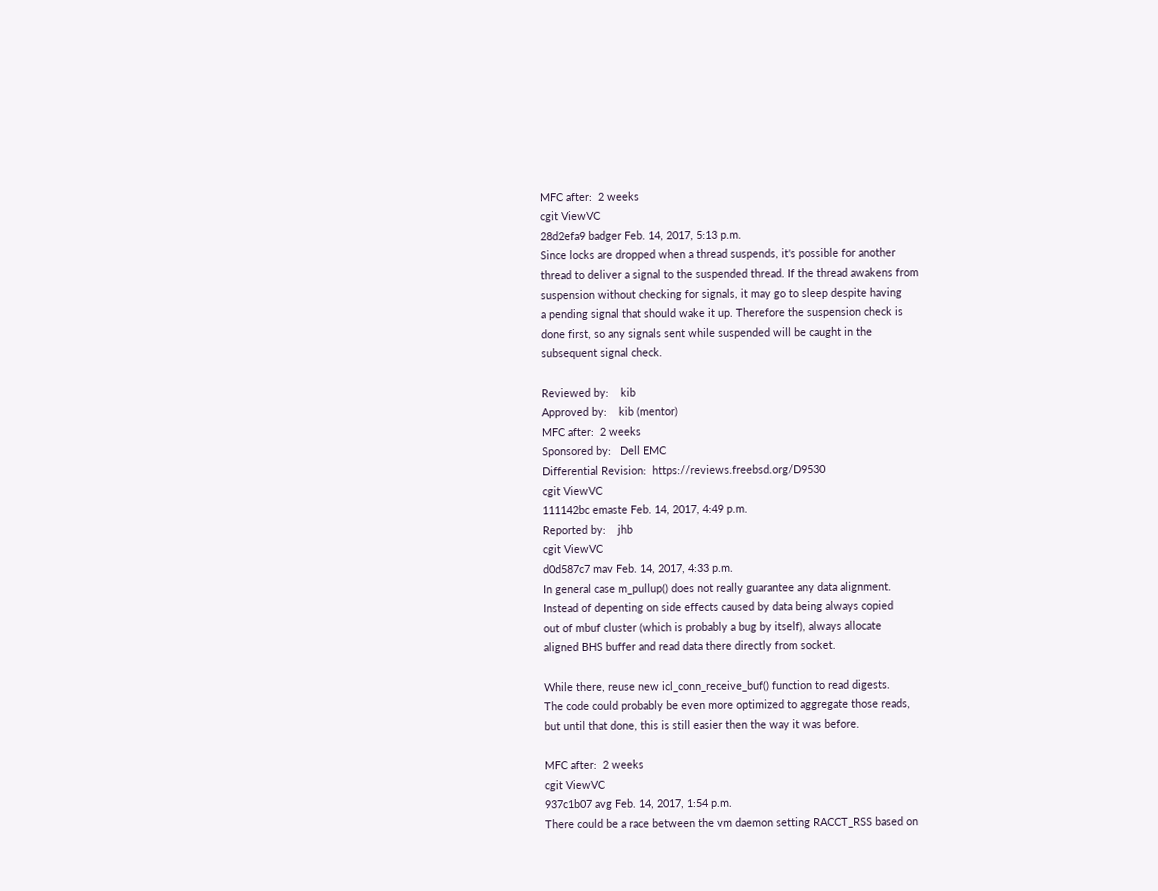MFC after:  2 weeks
cgit ViewVC
28d2efa9 badger Feb. 14, 2017, 5:13 p.m.
Since locks are dropped when a thread suspends, it's possible for another
thread to deliver a signal to the suspended thread. If the thread awakens from
suspension without checking for signals, it may go to sleep despite having
a pending signal that should wake it up. Therefore the suspension check is
done first, so any signals sent while suspended will be caught in the
subsequent signal check.

Reviewed by:    kib
Approved by:    kib (mentor)
MFC after:  2 weeks
Sponsored by:   Dell EMC
Differential Revision:  https://reviews.freebsd.org/D9530
cgit ViewVC
111142bc emaste Feb. 14, 2017, 4:49 p.m.
Reported by:    jhb
cgit ViewVC
d0d587c7 mav Feb. 14, 2017, 4:33 p.m.
In general case m_pullup() does not really guarantee any data alignment.
Instead of depenting on side effects caused by data being always copied
out of mbuf cluster (which is probably a bug by itself), always allocate
aligned BHS buffer and read data there directly from socket.

While there, reuse new icl_conn_receive_buf() function to read digests.
The code could probably be even more optimized to aggregate those reads,
but until that done, this is still easier then the way it was before.

MFC after:  2 weeks
cgit ViewVC
937c1b07 avg Feb. 14, 2017, 1:54 p.m.
There could be a race between the vm daemon setting RACCT_RSS based on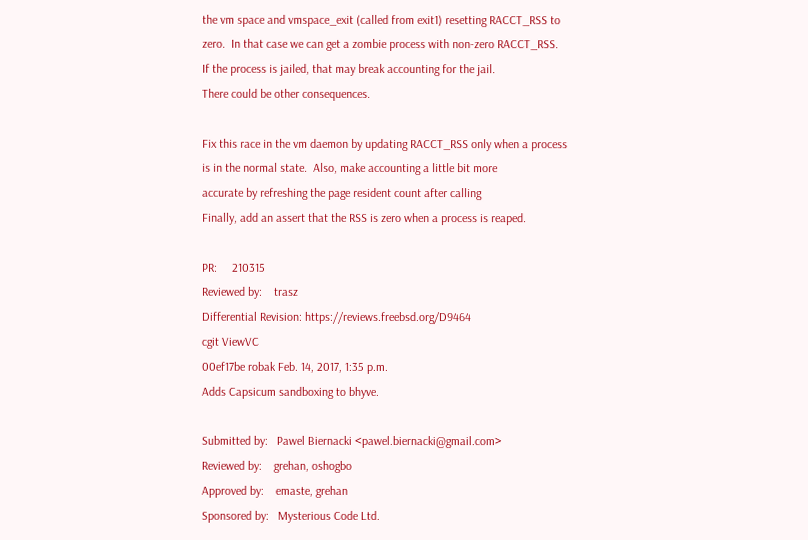the vm space and vmspace_exit (called from exit1) resetting RACCT_RSS to
zero.  In that case we can get a zombie process with non-zero RACCT_RSS.
If the process is jailed, that may break accounting for the jail.
There could be other consequences.

Fix this race in the vm daemon by updating RACCT_RSS only when a process
is in the normal state.  Also, make accounting a little bit more
accurate by refreshing the page resident count after calling
Finally, add an assert that the RSS is zero when a process is reaped.

PR:     210315
Reviewed by:    trasz
Differential Revision: https://reviews.freebsd.org/D9464
cgit ViewVC
00ef17be robak Feb. 14, 2017, 1:35 p.m.
Adds Capsicum sandboxing to bhyve.

Submitted by:   Pawel Biernacki <pawel.biernacki@gmail.com>
Reviewed by:    grehan, oshogbo
Approved by:    emaste, grehan
Sponsored by:   Mysterious Code Ltd.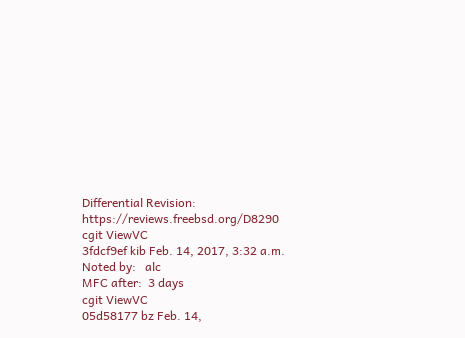Differential Revision:  https://reviews.freebsd.org/D8290
cgit ViewVC
3fdcf9ef kib Feb. 14, 2017, 3:32 a.m.
Noted by:   alc
MFC after:  3 days
cgit ViewVC
05d58177 bz Feb. 14,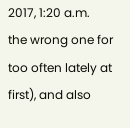2017, 1:20 a.m.
the wrong one for too often lately at first), and also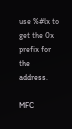use %#lx to
get the 0x prefix for the address.

MFC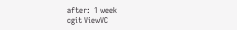after:  1 week
cgit ViewVC